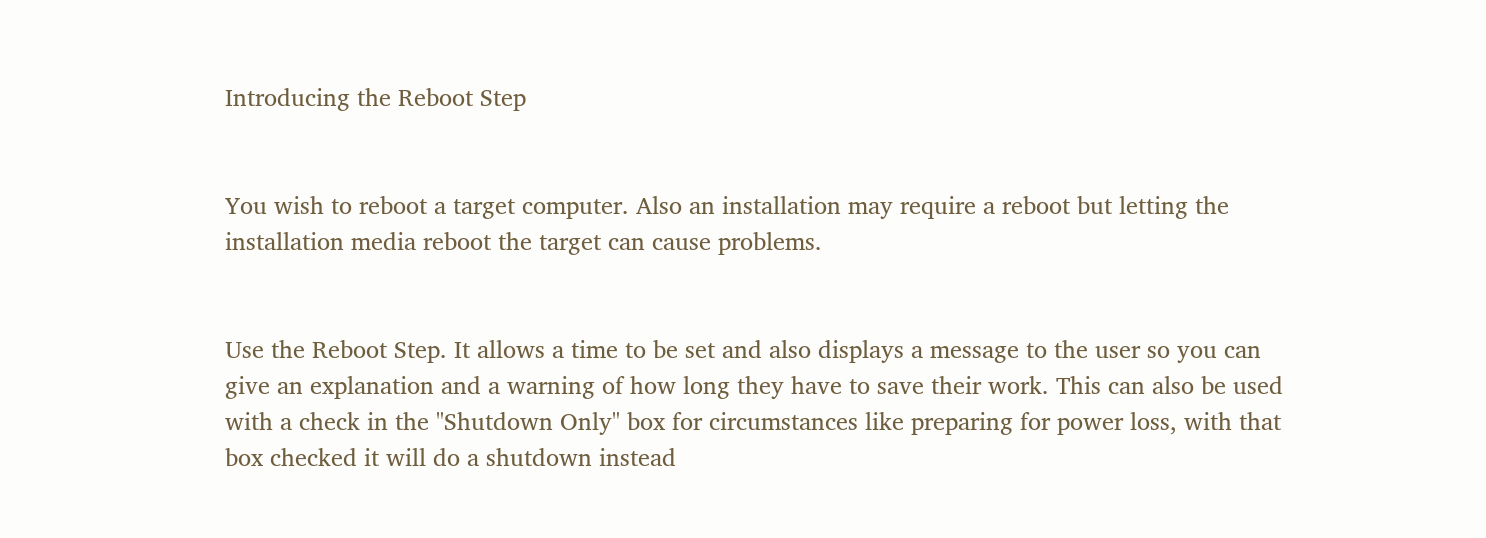Introducing the Reboot Step


You wish to reboot a target computer. Also an installation may require a reboot but letting the installation media reboot the target can cause problems.


Use the Reboot Step. It allows a time to be set and also displays a message to the user so you can give an explanation and a warning of how long they have to save their work. This can also be used with a check in the "Shutdown Only" box for circumstances like preparing for power loss, with that box checked it will do a shutdown instead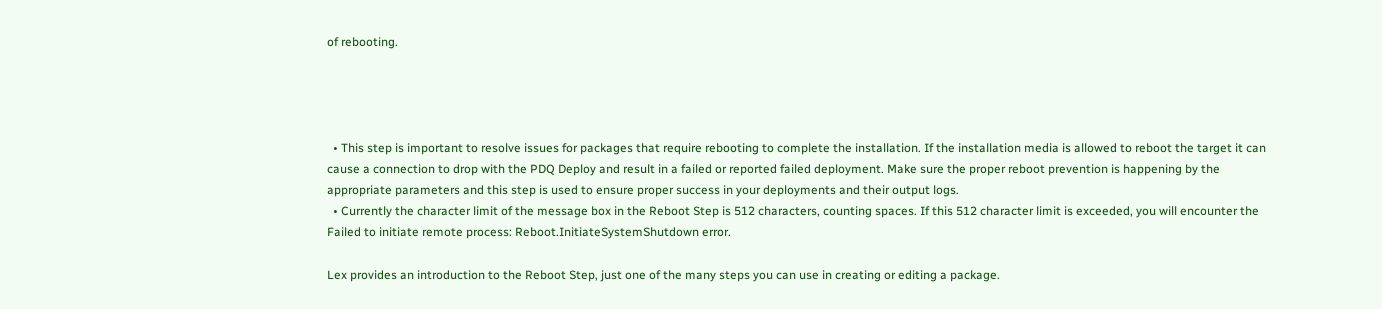of rebooting.




  • This step is important to resolve issues for packages that require rebooting to complete the installation. If the installation media is allowed to reboot the target it can cause a connection to drop with the PDQ Deploy and result in a failed or reported failed deployment. Make sure the proper reboot prevention is happening by the appropriate parameters and this step is used to ensure proper success in your deployments and their output logs.
  • Currently the character limit of the message box in the Reboot Step is 512 characters, counting spaces. If this 512 character limit is exceeded, you will encounter the Failed to initiate remote process: Reboot.InitiateSystemShutdown error.

Lex provides an introduction to the Reboot Step, just one of the many steps you can use in creating or editing a package.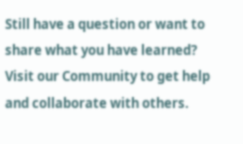Still have a question or want to share what you have learned? Visit our Community to get help and collaborate with others.